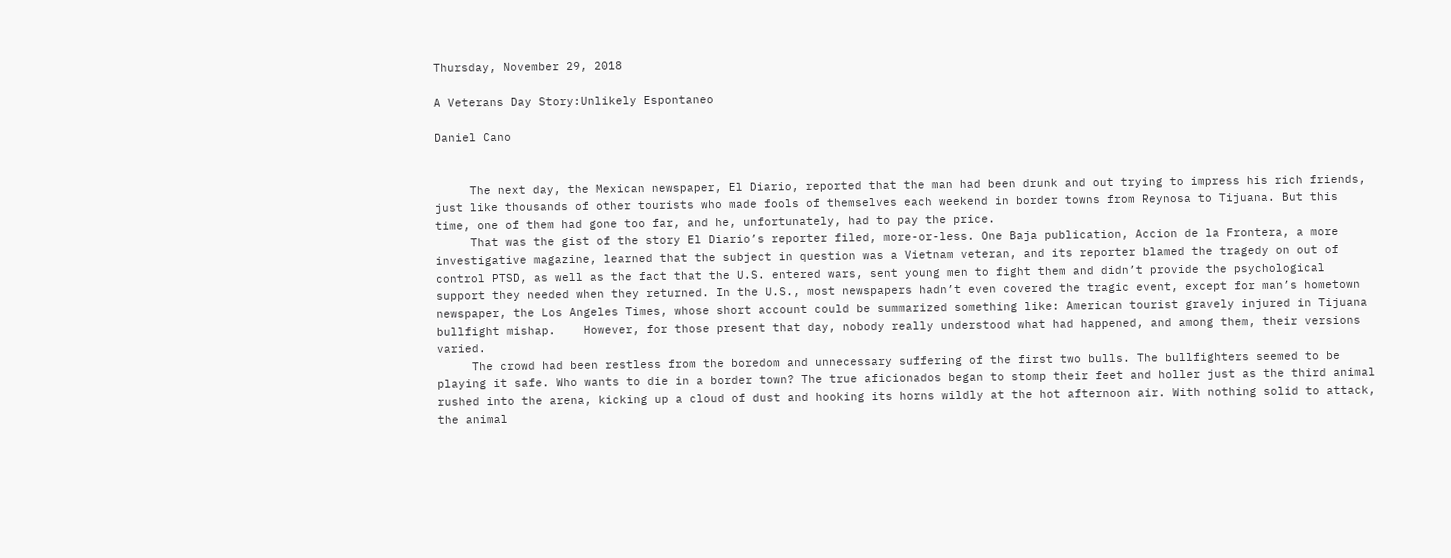Thursday, November 29, 2018

A Veterans Day Story:Unlikely Espontaneo

Daniel Cano


     The next day, the Mexican newspaper, El Diario, reported that the man had been drunk and out trying to impress his rich friends, just like thousands of other tourists who made fools of themselves each weekend in border towns from Reynosa to Tijuana. But this time, one of them had gone too far, and he, unfortunately, had to pay the price.
     That was the gist of the story El Diario’s reporter filed, more-or-less. One Baja publication, Accion de la Frontera, a more investigative magazine, learned that the subject in question was a Vietnam veteran, and its reporter blamed the tragedy on out of control PTSD, as well as the fact that the U.S. entered wars, sent young men to fight them and didn’t provide the psychological support they needed when they returned. In the U.S., most newspapers hadn’t even covered the tragic event, except for man’s hometown newspaper, the Los Angeles Times, whose short account could be summarized something like: American tourist gravely injured in Tijuana bullfight mishap.    However, for those present that day, nobody really understood what had happened, and among them, their versions varied.
     The crowd had been restless from the boredom and unnecessary suffering of the first two bulls. The bullfighters seemed to be playing it safe. Who wants to die in a border town? The true aficionados began to stomp their feet and holler just as the third animal rushed into the arena, kicking up a cloud of dust and hooking its horns wildly at the hot afternoon air. With nothing solid to attack, the animal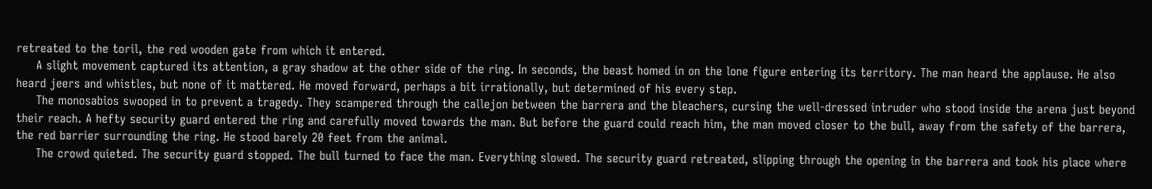retreated to the toril, the red wooden gate from which it entered.
     A slight movement captured its attention, a gray shadow at the other side of the ring. In seconds, the beast homed in on the lone figure entering its territory. The man heard the applause. He also heard jeers and whistles, but none of it mattered. He moved forward, perhaps a bit irrationally, but determined of his every step.
     The monosabios swooped in to prevent a tragedy. They scampered through the callejon between the barrera and the bleachers, cursing the well-dressed intruder who stood inside the arena just beyond their reach. A hefty security guard entered the ring and carefully moved towards the man. But before the guard could reach him, the man moved closer to the bull, away from the safety of the barrera, the red barrier surrounding the ring. He stood barely 20 feet from the animal.
     The crowd quieted. The security guard stopped. The bull turned to face the man. Everything slowed. The security guard retreated, slipping through the opening in the barrera and took his place where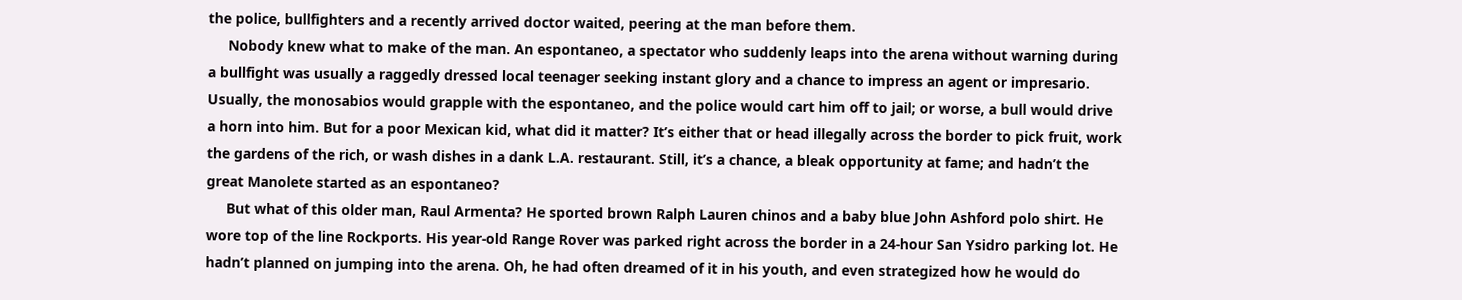the police, bullfighters and a recently arrived doctor waited, peering at the man before them.
     Nobody knew what to make of the man. An espontaneo, a spectator who suddenly leaps into the arena without warning during a bullfight was usually a raggedly dressed local teenager seeking instant glory and a chance to impress an agent or impresario. Usually, the monosabios would grapple with the espontaneo, and the police would cart him off to jail; or worse, a bull would drive a horn into him. But for a poor Mexican kid, what did it matter? It’s either that or head illegally across the border to pick fruit, work the gardens of the rich, or wash dishes in a dank L.A. restaurant. Still, it’s a chance, a bleak opportunity at fame; and hadn’t the great Manolete started as an espontaneo?
     But what of this older man, Raul Armenta? He sported brown Ralph Lauren chinos and a baby blue John Ashford polo shirt. He wore top of the line Rockports. His year-old Range Rover was parked right across the border in a 24-hour San Ysidro parking lot. He hadn’t planned on jumping into the arena. Oh, he had often dreamed of it in his youth, and even strategized how he would do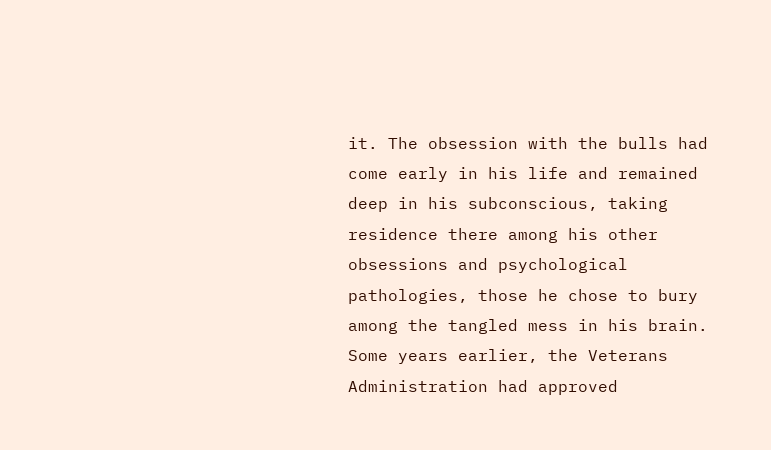it. The obsession with the bulls had come early in his life and remained deep in his subconscious, taking residence there among his other obsessions and psychological pathologies, those he chose to bury among the tangled mess in his brain. Some years earlier, the Veterans Administration had approved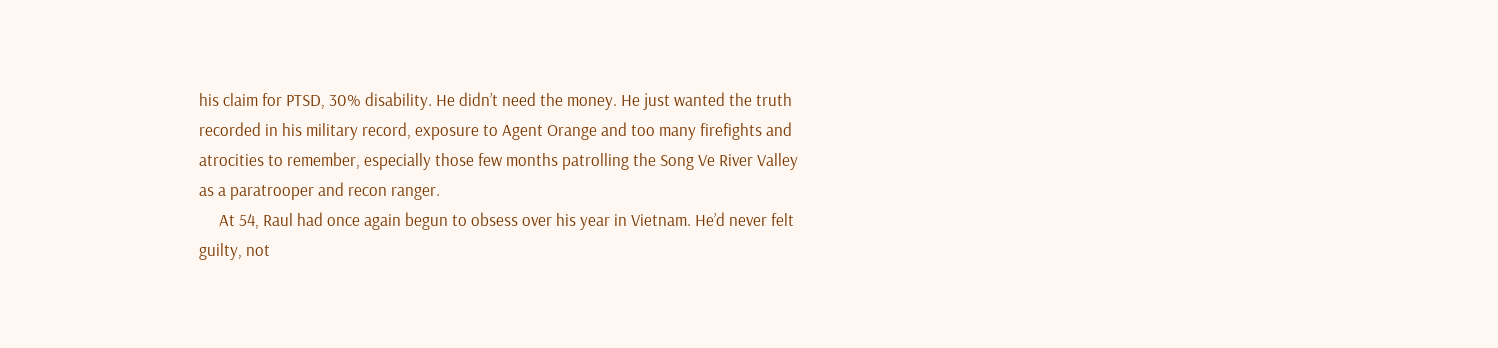his claim for PTSD, 30% disability. He didn’t need the money. He just wanted the truth recorded in his military record, exposure to Agent Orange and too many firefights and atrocities to remember, especially those few months patrolling the Song Ve River Valley as a paratrooper and recon ranger.
     At 54, Raul had once again begun to obsess over his year in Vietnam. He’d never felt guilty, not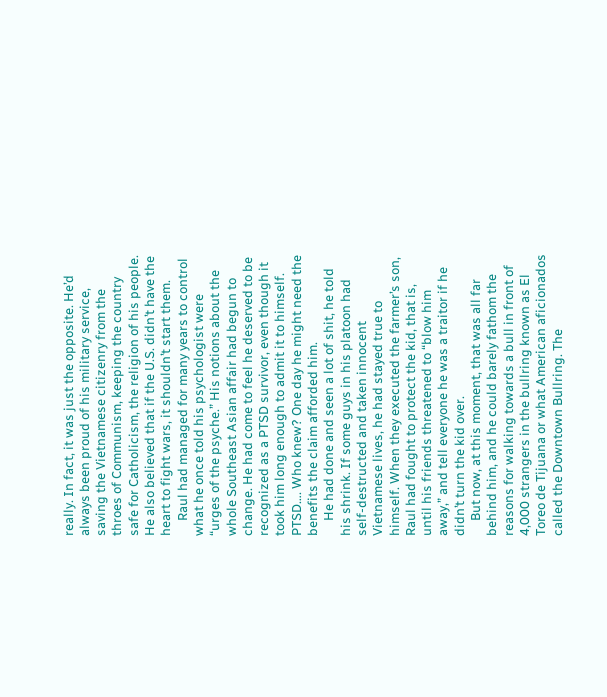really. In fact, it was just the opposite. He’d always been proud of his military service, saving the Vietnamese citizenry from the throes of Communism, keeping the country safe for Catholicism, the religion of his people. He also believed that if the U.S. didn’t have the heart to fight wars, it shouldn’t start them.
     Raul had managed for many years to control what he once told his psychologist were “urges of the psyche.” His notions about the whole Southeast Asian affair had begun to change. He had come to feel he deserved to be recognized as a PTSD survivor, even though it took him long enough to admit it to himself. PTSD…. Who knew? One day he might need the benefits the claim afforded him.
     He had done and seen a lot of shit, he told his shrink. If some guys in his platoon had self-destructed and taken innocent Vietnamese lives, he had stayed true to himself. When they executed the farmer’s son, Raul had fought to protect the kid, that is, until his friends threatened to “blow him away,” and tell everyone he was a traitor if he didn’t turn the kid over.
     But now, at this moment, that was all far behind him, and he could barely fathom the reasons for walking towards a bull in front of 4,000 strangers in the bullring known as El Toreo de Tijuana or what American aficionados called the Downtown Bullring. The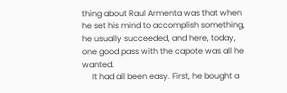thing about Raul Armenta was that when he set his mind to accomplish something, he usually succeeded, and here, today, one good pass with the capote was all he wanted.
     It had all been easy. First, he bought a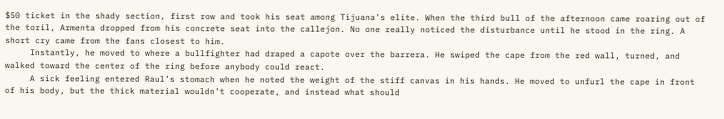$50 ticket in the shady section, first row and took his seat among Tijuana’s elite. When the third bull of the afternoon came roaring out of the toril, Armenta dropped from his concrete seat into the callejon. No one really noticed the disturbance until he stood in the ring. A short cry came from the fans closest to him.
     Instantly, he moved to where a bullfighter had draped a capote over the barrera. He swiped the cape from the red wall, turned, and walked toward the center of the ring before anybody could react.
     A sick feeling entered Raul’s stomach when he noted the weight of the stiff canvas in his hands. He moved to unfurl the cape in front of his body, but the thick material wouldn’t cooperate, and instead what should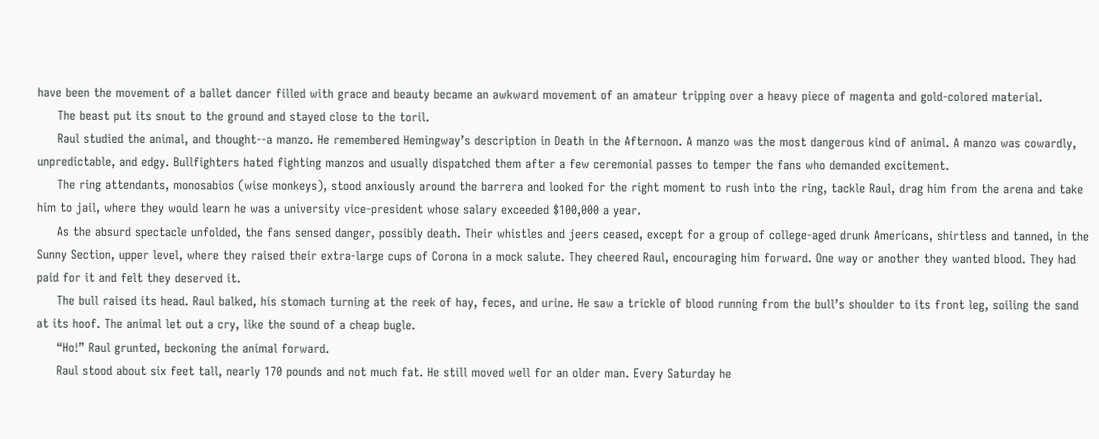have been the movement of a ballet dancer filled with grace and beauty became an awkward movement of an amateur tripping over a heavy piece of magenta and gold-colored material.
     The beast put its snout to the ground and stayed close to the toril.
     Raul studied the animal, and thought--a manzo. He remembered Hemingway’s description in Death in the Afternoon. A manzo was the most dangerous kind of animal. A manzo was cowardly, unpredictable, and edgy. Bullfighters hated fighting manzos and usually dispatched them after a few ceremonial passes to temper the fans who demanded excitement.
     The ring attendants, monosabios (wise monkeys), stood anxiously around the barrera and looked for the right moment to rush into the ring, tackle Raul, drag him from the arena and take him to jail, where they would learn he was a university vice-president whose salary exceeded $100,000 a year.
     As the absurd spectacle unfolded, the fans sensed danger, possibly death. Their whistles and jeers ceased, except for a group of college-aged drunk Americans, shirtless and tanned, in the Sunny Section, upper level, where they raised their extra-large cups of Corona in a mock salute. They cheered Raul, encouraging him forward. One way or another they wanted blood. They had paid for it and felt they deserved it.
     The bull raised its head. Raul balked, his stomach turning at the reek of hay, feces, and urine. He saw a trickle of blood running from the bull’s shoulder to its front leg, soiling the sand at its hoof. The animal let out a cry, like the sound of a cheap bugle.
     “Ho!” Raul grunted, beckoning the animal forward.
     Raul stood about six feet tall, nearly 170 pounds and not much fat. He still moved well for an older man. Every Saturday he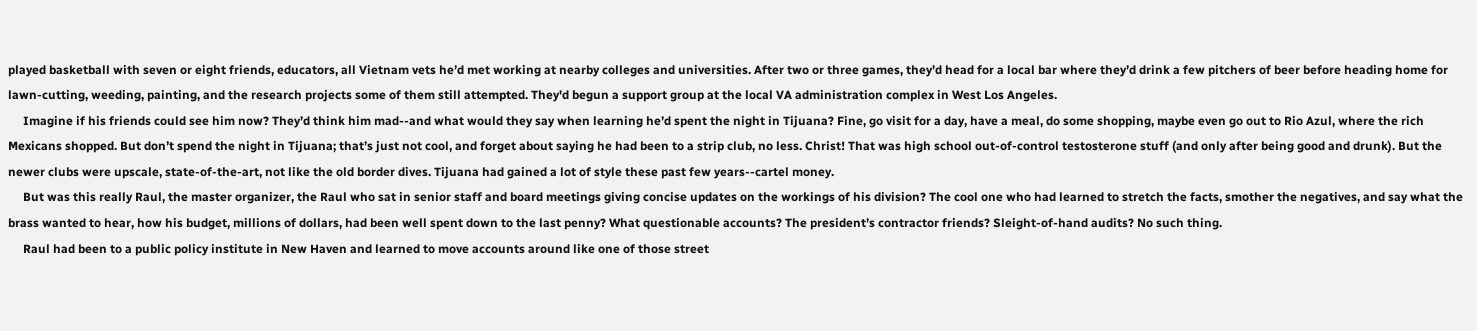played basketball with seven or eight friends, educators, all Vietnam vets he’d met working at nearby colleges and universities. After two or three games, they’d head for a local bar where they’d drink a few pitchers of beer before heading home for lawn-cutting, weeding, painting, and the research projects some of them still attempted. They'd begun a support group at the local VA administration complex in West Los Angeles.
     Imagine if his friends could see him now? They’d think him mad--and what would they say when learning he’d spent the night in Tijuana? Fine, go visit for a day, have a meal, do some shopping, maybe even go out to Rio Azul, where the rich Mexicans shopped. But don’t spend the night in Tijuana; that’s just not cool, and forget about saying he had been to a strip club, no less. Christ! That was high school out-of-control testosterone stuff (and only after being good and drunk). But the newer clubs were upscale, state-of-the-art, not like the old border dives. Tijuana had gained a lot of style these past few years--cartel money.
     But was this really Raul, the master organizer, the Raul who sat in senior staff and board meetings giving concise updates on the workings of his division? The cool one who had learned to stretch the facts, smother the negatives, and say what the brass wanted to hear, how his budget, millions of dollars, had been well spent down to the last penny? What questionable accounts? The president’s contractor friends? Sleight-of-hand audits? No such thing.
     Raul had been to a public policy institute in New Haven and learned to move accounts around like one of those street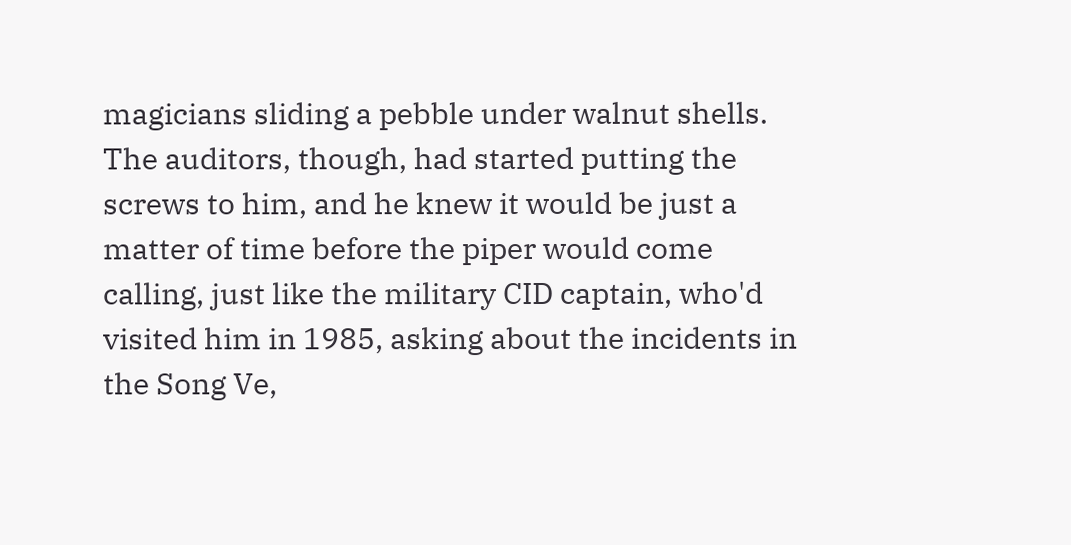magicians sliding a pebble under walnut shells. The auditors, though, had started putting the screws to him, and he knew it would be just a matter of time before the piper would come calling, just like the military CID captain, who'd visited him in 1985, asking about the incidents in the Song Ve,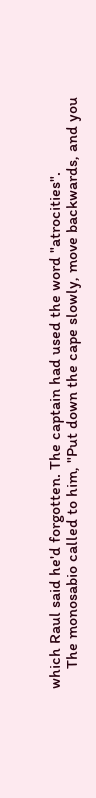which Raul said he'd forgotten. The captain had used the word "atrocities".
     The monosabio called to him, "Put down the cape slowly, move backwards, and you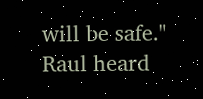will be safe." Raul heard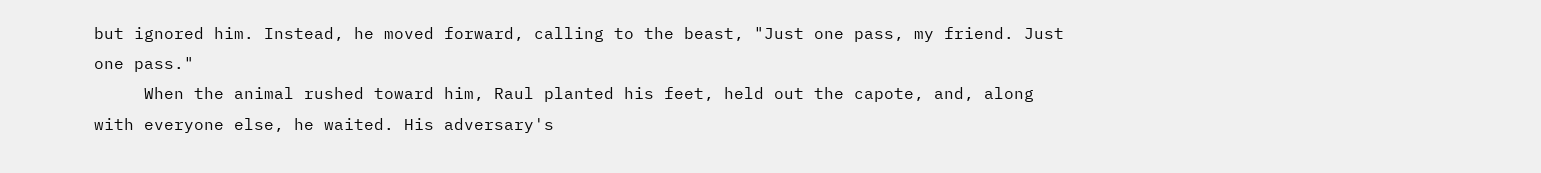but ignored him. Instead, he moved forward, calling to the beast, "Just one pass, my friend. Just one pass."
     When the animal rushed toward him, Raul planted his feet, held out the capote, and, along with everyone else, he waited. His adversary's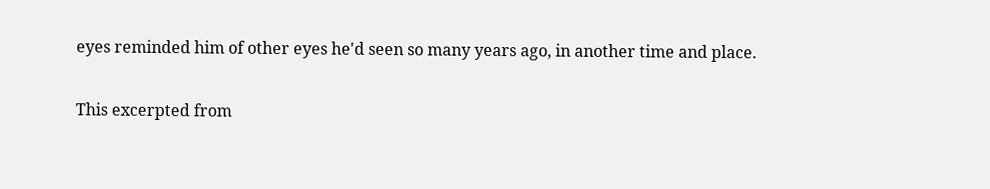eyes reminded him of other eyes he'd seen so many years ago, in another time and place.

This excerpted from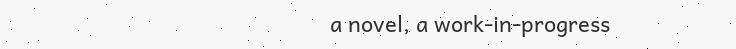a novel, a work-in-progress